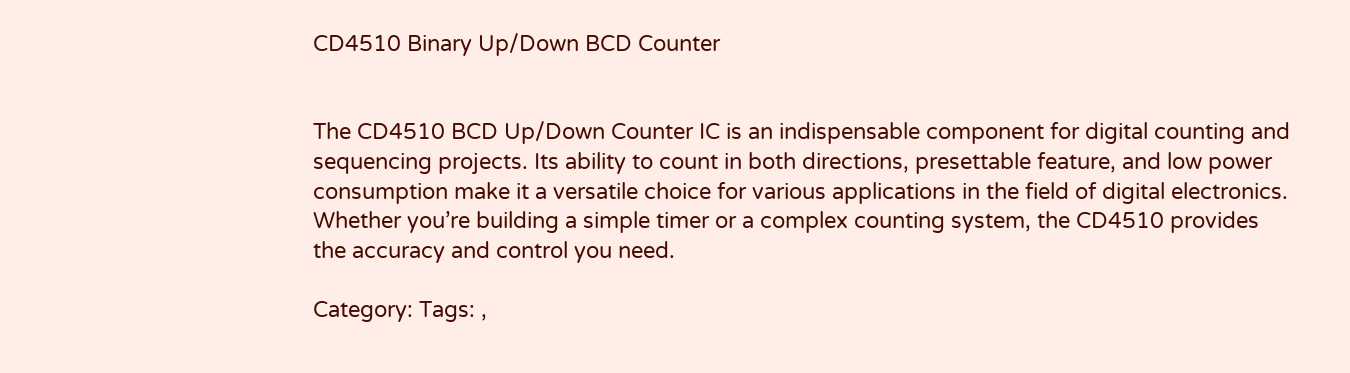CD4510 Binary Up/Down BCD Counter


The CD4510 BCD Up/Down Counter IC is an indispensable component for digital counting and sequencing projects. Its ability to count in both directions, presettable feature, and low power consumption make it a versatile choice for various applications in the field of digital electronics. Whether you’re building a simple timer or a complex counting system, the CD4510 provides the accuracy and control you need.

Category: Tags: ,